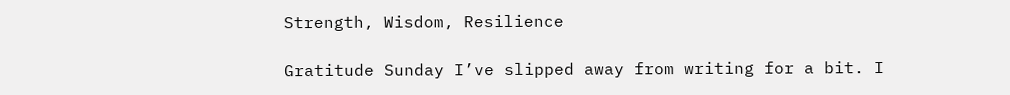Strength, Wisdom, Resilience

Gratitude Sunday I’ve slipped away from writing for a bit. I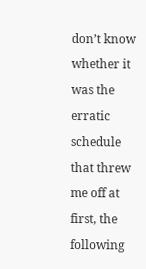don’t know whether it was the erratic schedule that threw me off at first, the following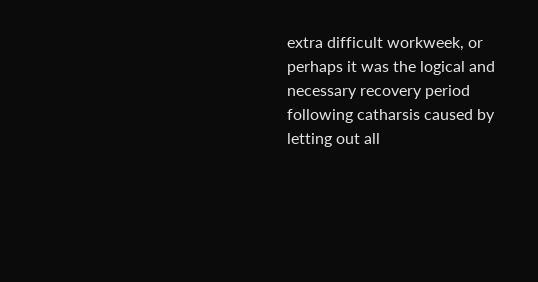extra difficult workweek, or perhaps it was the logical and necessary recovery period following catharsis caused by letting out all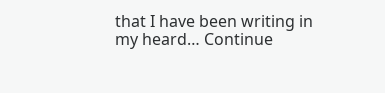that I have been writing in my heard… Continue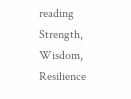reading Strength, Wisdom, Resilience